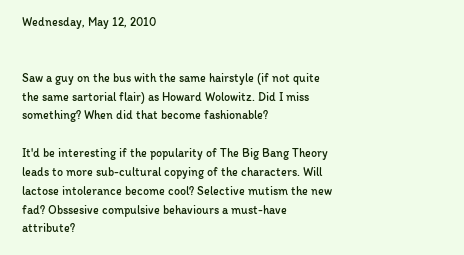Wednesday, May 12, 2010


Saw a guy on the bus with the same hairstyle (if not quite the same sartorial flair) as Howard Wolowitz. Did I miss something? When did that become fashionable?

It'd be interesting if the popularity of The Big Bang Theory leads to more sub-cultural copying of the characters. Will lactose intolerance become cool? Selective mutism the new fad? Obssesive compulsive behaviours a must-have attribute?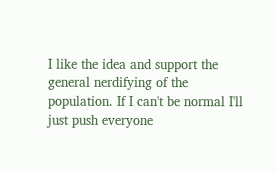I like the idea and support the general nerdifying of the population. If I can't be normal I'll just push everyone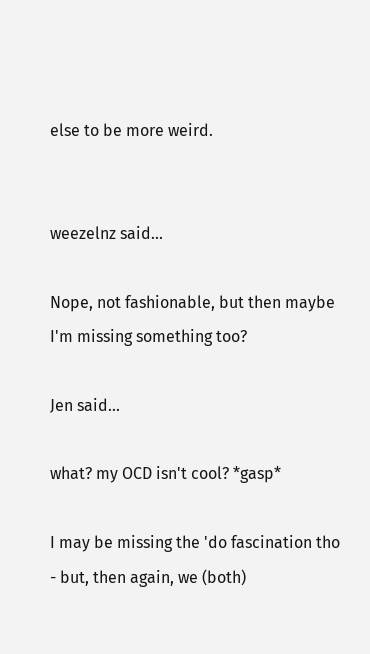else to be more weird.


weezelnz said...

Nope, not fashionable, but then maybe I'm missing something too?

Jen said...

what? my OCD isn't cool? *gasp*

I may be missing the 'do fascination tho - but, then again, we (both)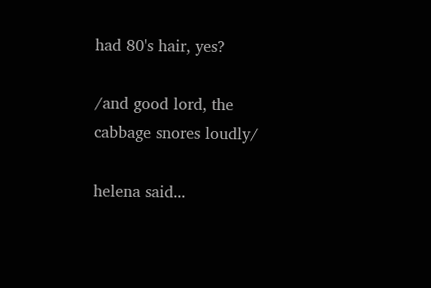had 80's hair, yes?

/and good lord, the cabbage snores loudly/

helena said...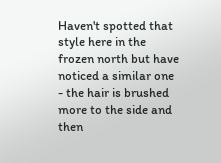Haven't spotted that style here in the frozen north but have noticed a similar one - the hair is brushed more to the side and then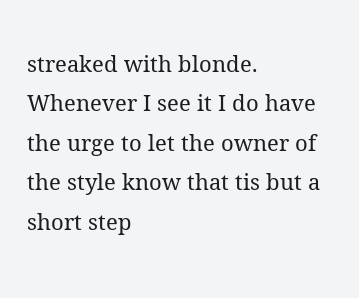streaked with blonde. Whenever I see it I do have the urge to let the owner of the style know that tis but a short step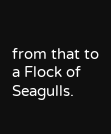from that to a Flock of Seagulls.